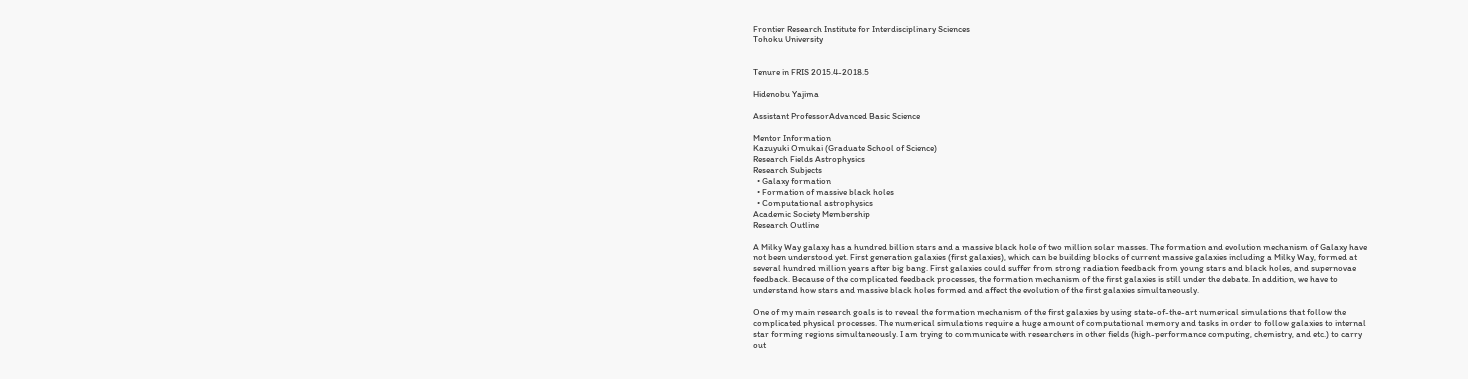Frontier Research Institute for Interdisciplinary Sciences
Tohoku University


Tenure in FRIS 2015.4-2018.5

Hidenobu Yajima

Assistant ProfessorAdvanced Basic Science

Mentor Information
Kazuyuki Omukai (Graduate School of Science)
Research Fields Astrophysics
Research Subjects
  • Galaxy formation
  • Formation of massive black holes
  • Computational astrophysics
Academic Society Membership
Research Outline

A Milky Way galaxy has a hundred billion stars and a massive black hole of two million solar masses. The formation and evolution mechanism of Galaxy have not been understood yet. First generation galaxies (first galaxies), which can be building blocks of current massive galaxies including a Milky Way, formed at several hundred million years after big bang. First galaxies could suffer from strong radiation feedback from young stars and black holes, and supernovae feedback. Because of the complicated feedback processes, the formation mechanism of the first galaxies is still under the debate. In addition, we have to understand how stars and massive black holes formed and affect the evolution of the first galaxies simultaneously.

One of my main research goals is to reveal the formation mechanism of the first galaxies by using state-of-the-art numerical simulations that follow the complicated physical processes. The numerical simulations require a huge amount of computational memory and tasks in order to follow galaxies to internal star forming regions simultaneously. I am trying to communicate with researchers in other fields (high-performance computing, chemistry, and etc.) to carry out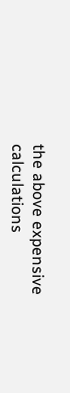the above expensive calculations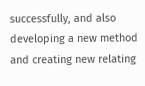successfully, and also developing a new method and creating new relating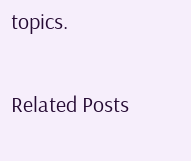topics.

Related Posts